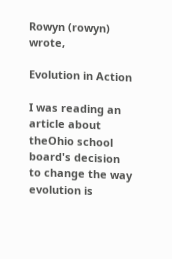Rowyn (rowyn) wrote,

Evolution in Action

I was reading an article about theOhio school board's decision to change the way evolution is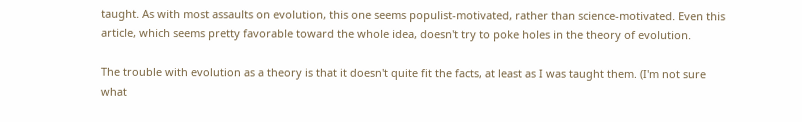taught. As with most assaults on evolution, this one seems populist-motivated, rather than science-motivated. Even this article, which seems pretty favorable toward the whole idea, doesn't try to poke holes in the theory of evolution.

The trouble with evolution as a theory is that it doesn't quite fit the facts, at least as I was taught them. (I'm not sure what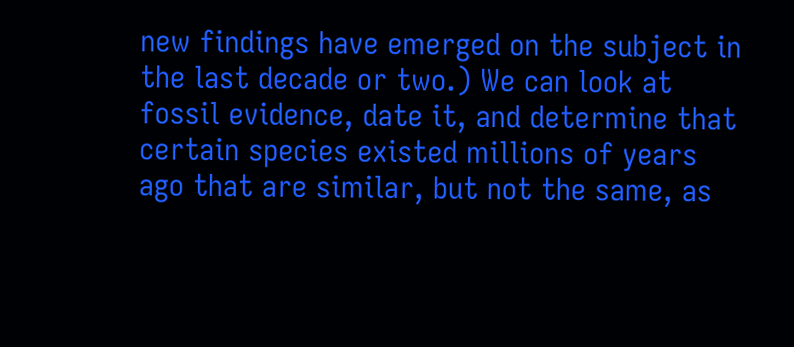new findings have emerged on the subject in the last decade or two.) We can look at fossil evidence, date it, and determine that certain species existed millions of years ago that are similar, but not the same, as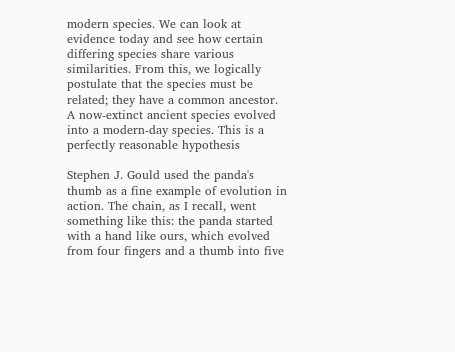modern species. We can look at evidence today and see how certain differing species share various similarities. From this, we logically postulate that the species must be related; they have a common ancestor. A now-extinct ancient species evolved into a modern-day species. This is a perfectly reasonable hypothesis

Stephen J. Gould used the panda's thumb as a fine example of evolution in action. The chain, as I recall, went something like this: the panda started with a hand like ours, which evolved from four fingers and a thumb into five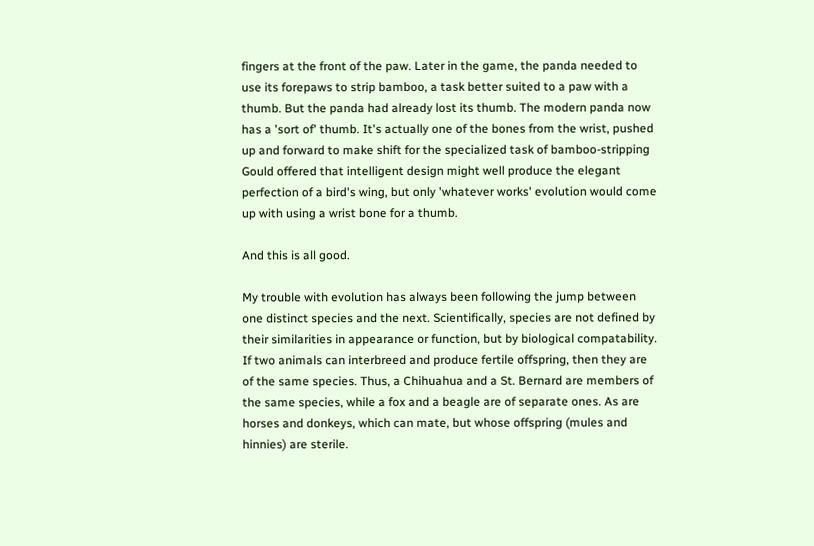fingers at the front of the paw. Later in the game, the panda needed to use its forepaws to strip bamboo, a task better suited to a paw with a thumb. But the panda had already lost its thumb. The modern panda now has a 'sort of' thumb. It's actually one of the bones from the wrist, pushed up and forward to make shift for the specialized task of bamboo-stripping Gould offered that intelligent design might well produce the elegant perfection of a bird's wing, but only 'whatever works' evolution would come up with using a wrist bone for a thumb.

And this is all good.

My trouble with evolution has always been following the jump between one distinct species and the next. Scientifically, species are not defined by their similarities in appearance or function, but by biological compatability. If two animals can interbreed and produce fertile offspring, then they are of the same species. Thus, a Chihuahua and a St. Bernard are members of the same species, while a fox and a beagle are of separate ones. As are horses and donkeys, which can mate, but whose offspring (mules and hinnies) are sterile.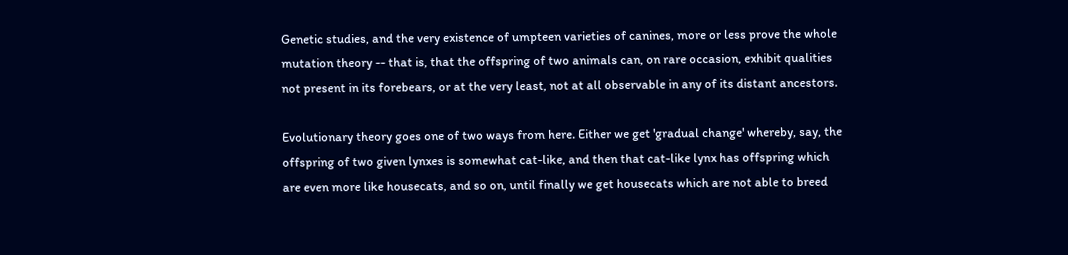Genetic studies, and the very existence of umpteen varieties of canines, more or less prove the whole mutation theory -- that is, that the offspring of two animals can, on rare occasion, exhibit qualities not present in its forebears, or at the very least, not at all observable in any of its distant ancestors.

Evolutionary theory goes one of two ways from here. Either we get 'gradual change' whereby, say, the offspring of two given lynxes is somewhat cat-like, and then that cat-like lynx has offspring which are even more like housecats, and so on, until finally we get housecats which are not able to breed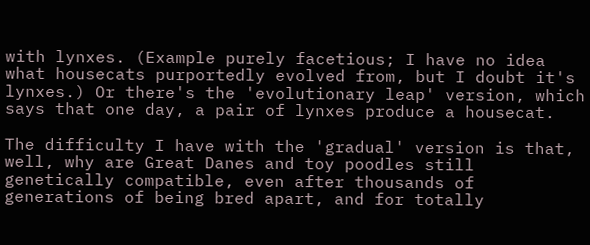with lynxes. (Example purely facetious; I have no idea what housecats purportedly evolved from, but I doubt it's lynxes.) Or there's the 'evolutionary leap' version, which says that one day, a pair of lynxes produce a housecat.

The difficulty I have with the 'gradual' version is that, well, why are Great Danes and toy poodles still genetically compatible, even after thousands of generations of being bred apart, and for totally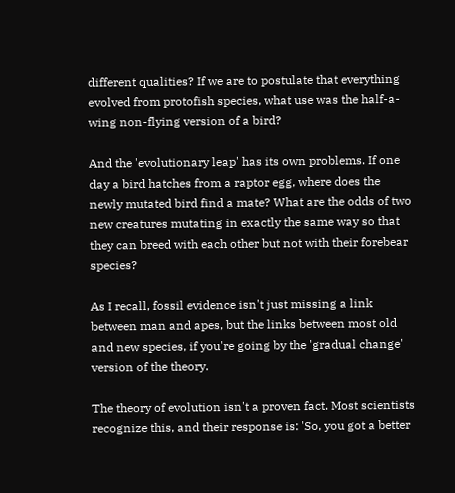different qualities? If we are to postulate that everything evolved from protofish species, what use was the half-a-wing non-flying version of a bird?

And the 'evolutionary leap' has its own problems. If one day a bird hatches from a raptor egg, where does the newly mutated bird find a mate? What are the odds of two new creatures mutating in exactly the same way so that they can breed with each other but not with their forebear species?

As I recall, fossil evidence isn't just missing a link between man and apes, but the links between most old and new species, if you're going by the 'gradual change' version of the theory.

The theory of evolution isn't a proven fact. Most scientists recognize this, and their response is: 'So, you got a better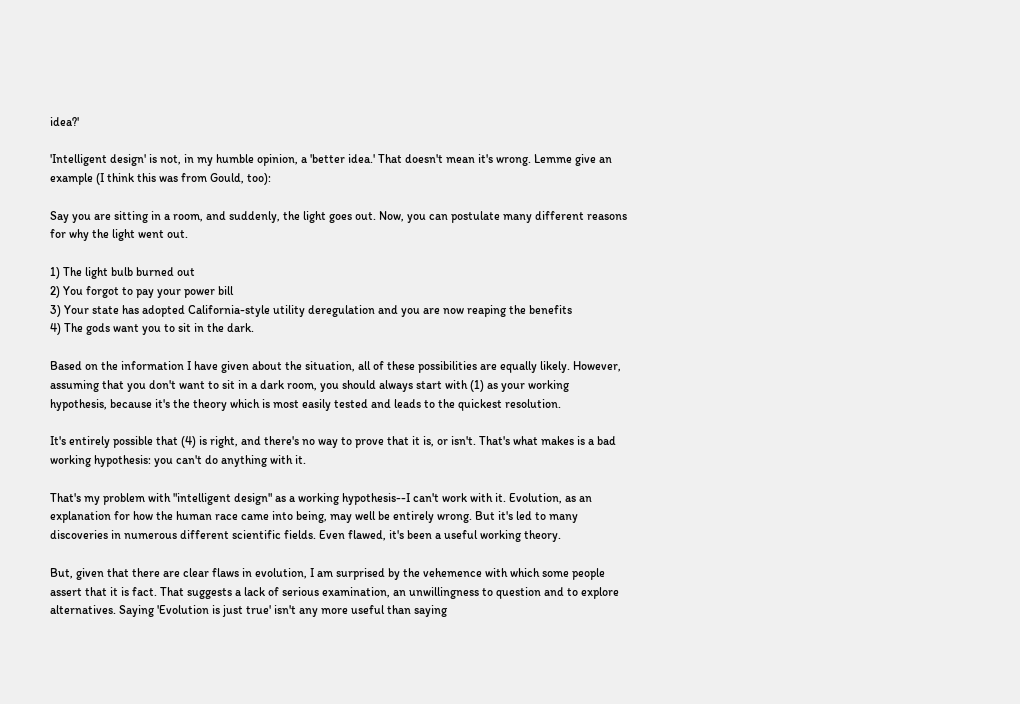idea?'

'Intelligent design' is not, in my humble opinion, a 'better idea.' That doesn't mean it's wrong. Lemme give an example (I think this was from Gould, too):

Say you are sitting in a room, and suddenly, the light goes out. Now, you can postulate many different reasons for why the light went out.

1) The light bulb burned out
2) You forgot to pay your power bill
3) Your state has adopted California-style utility deregulation and you are now reaping the benefits
4) The gods want you to sit in the dark.

Based on the information I have given about the situation, all of these possibilities are equally likely. However, assuming that you don't want to sit in a dark room, you should always start with (1) as your working hypothesis, because it's the theory which is most easily tested and leads to the quickest resolution.

It's entirely possible that (4) is right, and there's no way to prove that it is, or isn't. That's what makes is a bad working hypothesis: you can't do anything with it.

That's my problem with "intelligent design" as a working hypothesis--I can't work with it. Evolution, as an explanation for how the human race came into being, may well be entirely wrong. But it's led to many discoveries in numerous different scientific fields. Even flawed, it's been a useful working theory.

But, given that there are clear flaws in evolution, I am surprised by the vehemence with which some people assert that it is fact. That suggests a lack of serious examination, an unwillingness to question and to explore alternatives. Saying 'Evolution is just true' isn't any more useful than saying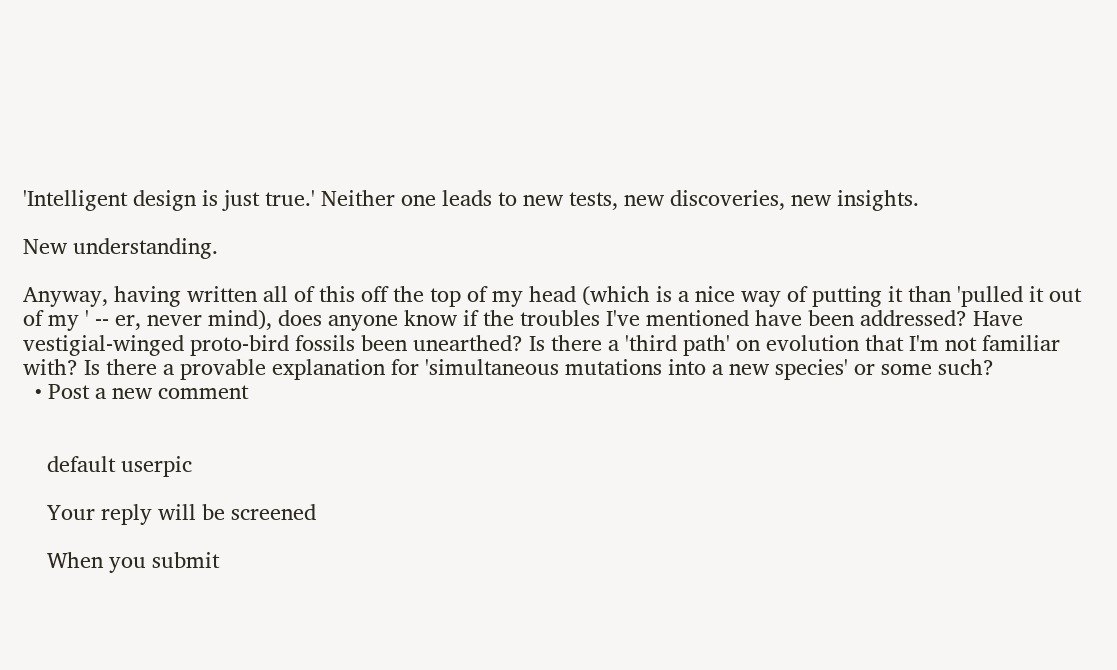'Intelligent design is just true.' Neither one leads to new tests, new discoveries, new insights.

New understanding.

Anyway, having written all of this off the top of my head (which is a nice way of putting it than 'pulled it out of my ' -- er, never mind), does anyone know if the troubles I've mentioned have been addressed? Have vestigial-winged proto-bird fossils been unearthed? Is there a 'third path' on evolution that I'm not familiar with? Is there a provable explanation for 'simultaneous mutations into a new species' or some such?
  • Post a new comment


    default userpic

    Your reply will be screened

    When you submit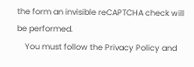the form an invisible reCAPTCHA check will be performed.
    You must follow the Privacy Policy and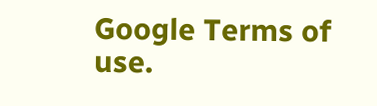Google Terms of use.